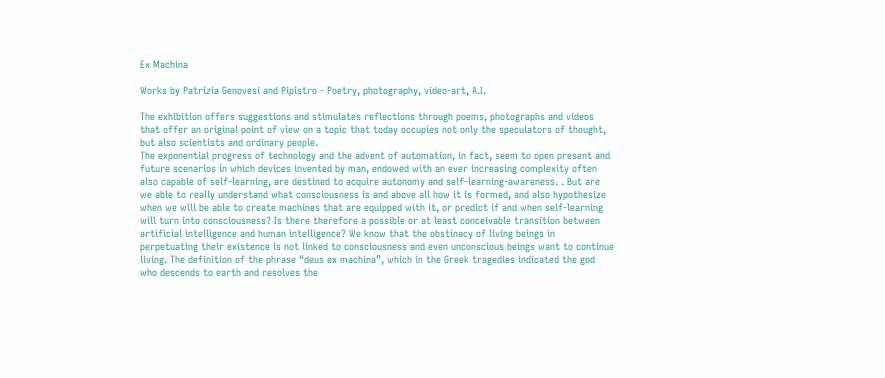Ex Machina

Works by Patrizia Genovesi and Pipistro - Poetry, photography, video-art, A.I.

The exhibition offers suggestions and stimulates reflections through poems, photographs and videos that offer an original point of view on a topic that today occupies not only the speculators of thought, but also scientists and ordinary people.
The exponential progress of technology and the advent of automation, in fact, seem to open present and future scenarios in which devices invented by man, endowed with an ever increasing complexity often also capable of self-learning, are destined to acquire autonomy and self-learning-awareness. . But are we able to really understand what consciousness is and above all how it is formed, and also hypothesize when we will be able to create machines that are equipped with it, or predict if and when self-learning will turn into consciousness? Is there therefore a possible or at least conceivable transition between artificial intelligence and human intelligence? We know that the obstinacy of living beings in perpetuating their existence is not linked to consciousness and even unconscious beings want to continue living. The definition of the phrase “deus ex machina”, which in the Greek tragedies indicated the god who descends to earth and resolves the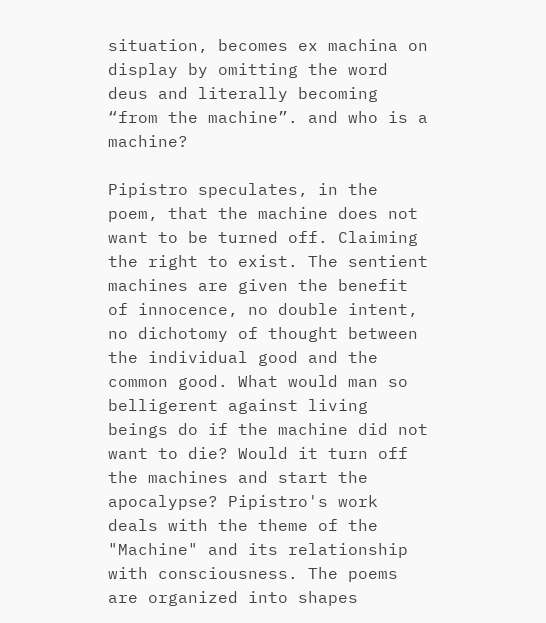situation, becomes ex machina on display by omitting the word deus and literally becoming “from the machine”. and who is a machine?

Pipistro speculates, in the poem, that the machine does not want to be turned off. Claiming the right to exist. The sentient machines are given the benefit of innocence, no double intent, no dichotomy of thought between the individual good and the common good. What would man so belligerent against living beings do if the machine did not want to die? Would it turn off the machines and start the apocalypse? Pipistro's work deals with the theme of the "Machine" and its relationship with consciousness. The poems are organized into shapes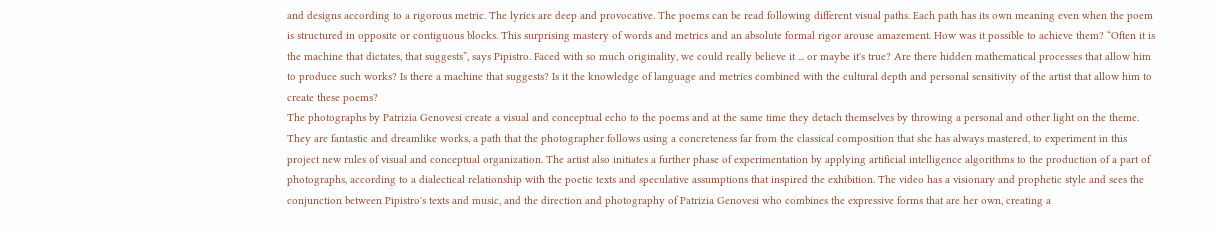and designs according to a rigorous metric. The lyrics are deep and provocative. The poems can be read following different visual paths. Each path has its own meaning even when the poem is structured in opposite or contiguous blocks. This surprising mastery of words and metrics and an absolute formal rigor arouse amazement. How was it possible to achieve them? “Often it is the machine that dictates, that suggests”, says Pipistro. Faced with so much originality, we could really believe it ... or maybe it's true? Are there hidden mathematical processes that allow him to produce such works? Is there a machine that suggests? Is it the knowledge of language and metrics combined with the cultural depth and personal sensitivity of the artist that allow him to create these poems?
The photographs by Patrizia Genovesi create a visual and conceptual echo to the poems and at the same time they detach themselves by throwing a personal and other light on the theme. They are fantastic and dreamlike works, a path that the photographer follows using a concreteness far from the classical composition that she has always mastered, to experiment in this project new rules of visual and conceptual organization. The artist also initiates a further phase of experimentation by applying artificial intelligence algorithms to the production of a part of photographs, according to a dialectical relationship with the poetic texts and speculative assumptions that inspired the exhibition. The video has a visionary and prophetic style and sees the conjunction between Pipistro's texts and music, and the direction and photography of Patrizia Genovesi who combines the expressive forms that are her own, creating a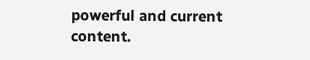powerful and current content.